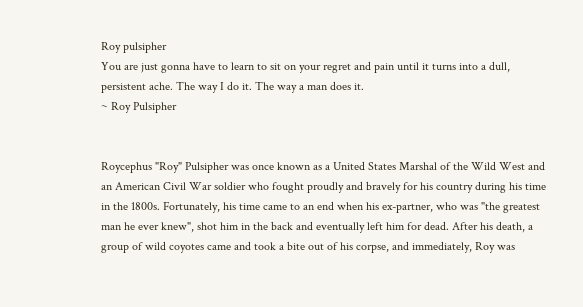Roy pulsipher
You are just gonna have to learn to sit on your regret and pain until it turns into a dull, persistent ache. The way I do it. The way a man does it.
~ Roy Pulsipher


Roycephus "Roy" Pulsipher was once known as a United States Marshal of the Wild West and an American Civil War soldier who fought proudly and bravely for his country during his time in the 1800s. Fortunately, his time came to an end when his ex-partner, who was "the greatest man he ever knew", shot him in the back and eventually left him for dead. After his death, a group of wild coyotes came and took a bite out of his corpse, and immediately, Roy was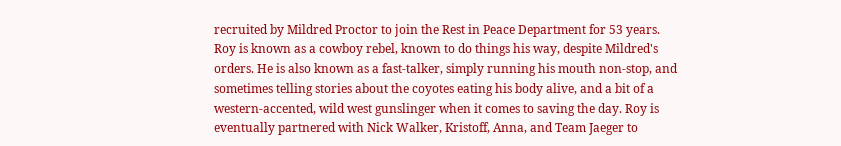recruited by Mildred Proctor to join the Rest in Peace Department for 53 years. Roy is known as a cowboy rebel, known to do things his way, despite Mildred's orders. He is also known as a fast-talker, simply running his mouth non-stop, and sometimes telling stories about the coyotes eating his body alive, and a bit of a western-accented, wild west gunslinger when it comes to saving the day. Roy is eventually partnered with Nick Walker, Kristoff, Anna, and Team Jaeger to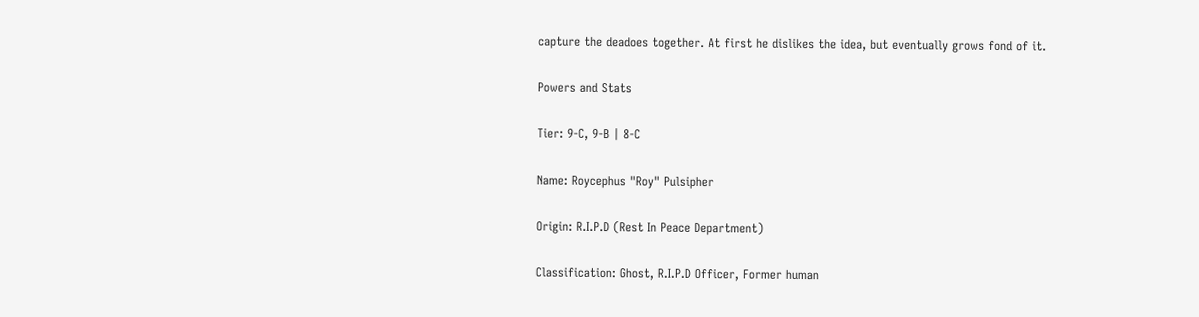capture the deadoes together. At first he dislikes the idea, but eventually grows fond of it.

Powers and Stats

Tier: 9-C, 9-B | 8-C

Name: Roycephus "Roy" Pulsipher

Origin: R.I.P.D (Rest In Peace Department)

Classification: Ghost, R.I.P.D Officer, Former human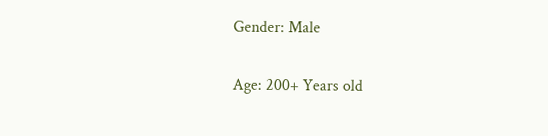Gender: Male

Age: 200+ Years old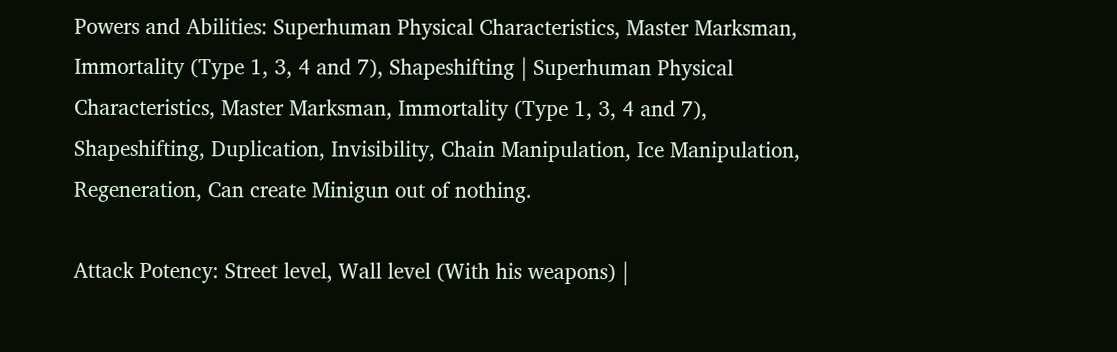Powers and Abilities: Superhuman Physical Characteristics, Master Marksman, Immortality (Type 1, 3, 4 and 7), Shapeshifting | Superhuman Physical Characteristics, Master Marksman, Immortality (Type 1, 3, 4 and 7), Shapeshifting, Duplication, Invisibility, Chain Manipulation, Ice Manipulation, Regeneration, Can create Minigun out of nothing.

Attack Potency: Street level, Wall level (With his weapons) |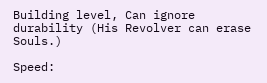Building level, Can ignore durability (His Revolver can erase Souls.)

Speed: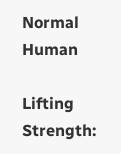Normal Human

Lifting Strength: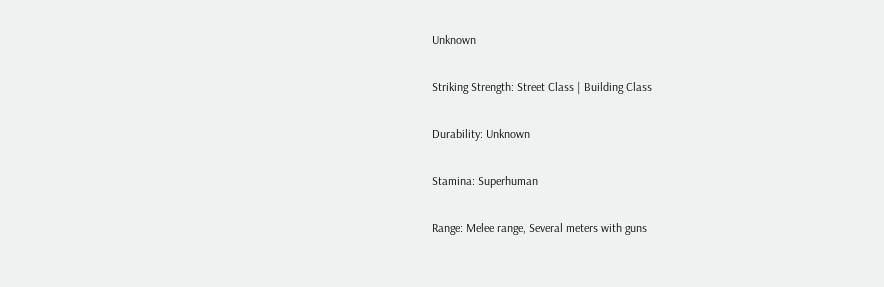Unknown

Striking Strength: Street Class | Building Class

Durability: Unknown

Stamina: Superhuman

Range: Melee range, Several meters with guns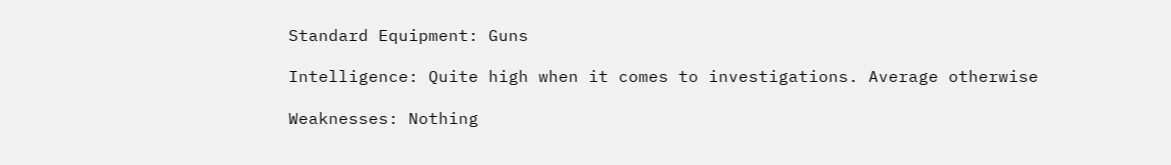Standard Equipment: Guns

Intelligence: Quite high when it comes to investigations. Average otherwise

Weaknesses: Nothing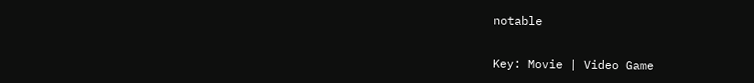notable

Key: Movie | Video Game